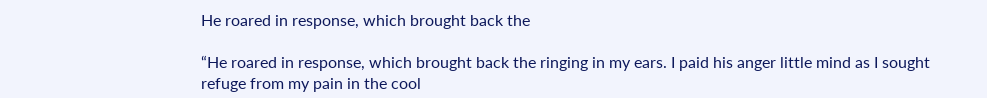He roared in response, which brought back the

“He roared in response, which brought back the ringing in my ears. I paid his anger little mind as I sought refuge from my pain in the cool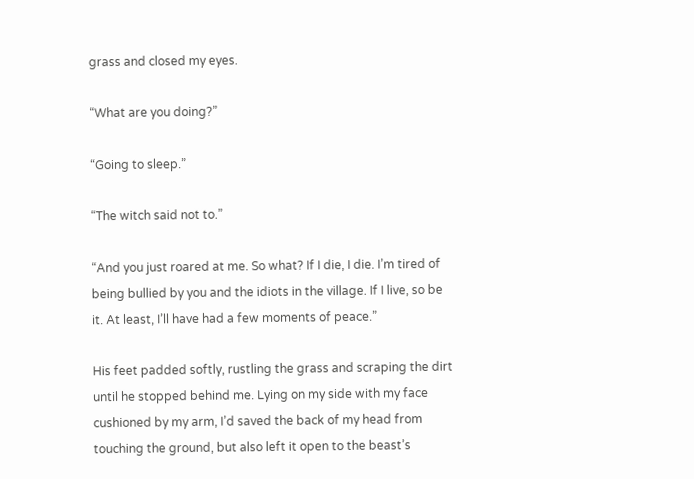grass and closed my eyes.

“What are you doing?”

“Going to sleep.”

“The witch said not to.”

“And you just roared at me. So what? If I die, I die. I’m tired of being bullied by you and the idiots in the village. If I live, so be it. At least, I’ll have had a few moments of peace.”

His feet padded softly, rustling the grass and scraping the dirt until he stopped behind me. Lying on my side with my face cushioned by my arm, I’d saved the back of my head from touching the ground, but also left it open to the beast’s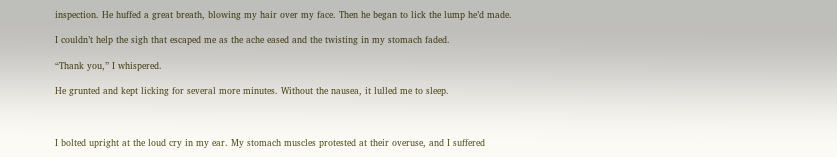inspection. He huffed a great breath, blowing my hair over my face. Then he began to lick the lump he’d made.

I couldn’t help the sigh that escaped me as the ache eased and the twisting in my stomach faded.

“Thank you,” I whispered.

He grunted and kept licking for several more minutes. Without the nausea, it lulled me to sleep.



I bolted upright at the loud cry in my ear. My stomach muscles protested at their overuse, and I suffered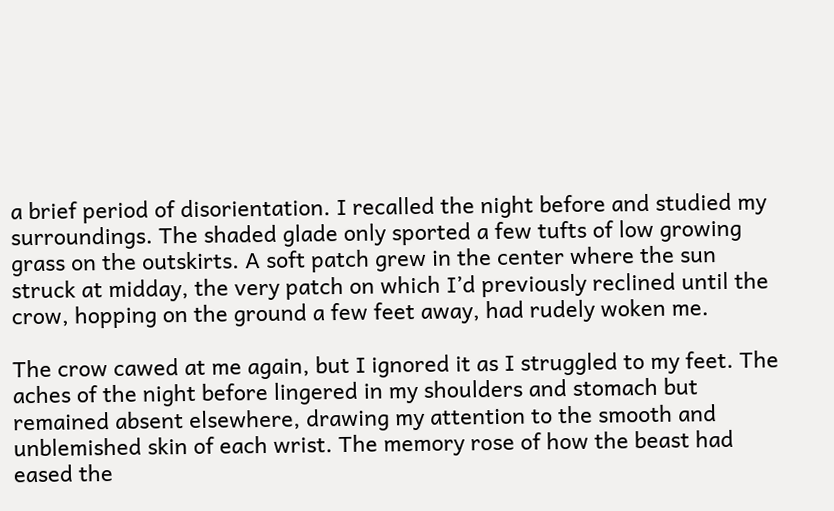a brief period of disorientation. I recalled the night before and studied my surroundings. The shaded glade only sported a few tufts of low growing grass on the outskirts. A soft patch grew in the center where the sun struck at midday, the very patch on which I’d previously reclined until the crow, hopping on the ground a few feet away, had rudely woken me.

The crow cawed at me again, but I ignored it as I struggled to my feet. The aches of the night before lingered in my shoulders and stomach but remained absent elsewhere, drawing my attention to the smooth and unblemished skin of each wrist. The memory rose of how the beast had eased the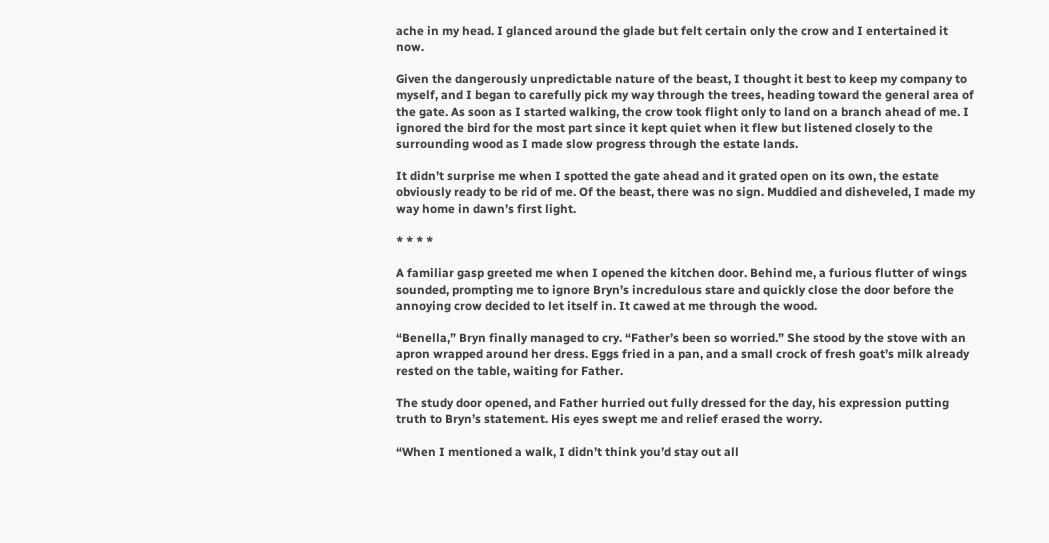ache in my head. I glanced around the glade but felt certain only the crow and I entertained it now.

Given the dangerously unpredictable nature of the beast, I thought it best to keep my company to myself, and I began to carefully pick my way through the trees, heading toward the general area of the gate. As soon as I started walking, the crow took flight only to land on a branch ahead of me. I ignored the bird for the most part since it kept quiet when it flew but listened closely to the surrounding wood as I made slow progress through the estate lands.

It didn’t surprise me when I spotted the gate ahead and it grated open on its own, the estate obviously ready to be rid of me. Of the beast, there was no sign. Muddied and disheveled, I made my way home in dawn’s first light.

* * * *

A familiar gasp greeted me when I opened the kitchen door. Behind me, a furious flutter of wings sounded, prompting me to ignore Bryn’s incredulous stare and quickly close the door before the annoying crow decided to let itself in. It cawed at me through the wood.

“Benella,” Bryn finally managed to cry. “Father’s been so worried.” She stood by the stove with an apron wrapped around her dress. Eggs fried in a pan, and a small crock of fresh goat’s milk already rested on the table, waiting for Father.

The study door opened, and Father hurried out fully dressed for the day, his expression putting truth to Bryn’s statement. His eyes swept me and relief erased the worry.

“When I mentioned a walk, I didn’t think you’d stay out all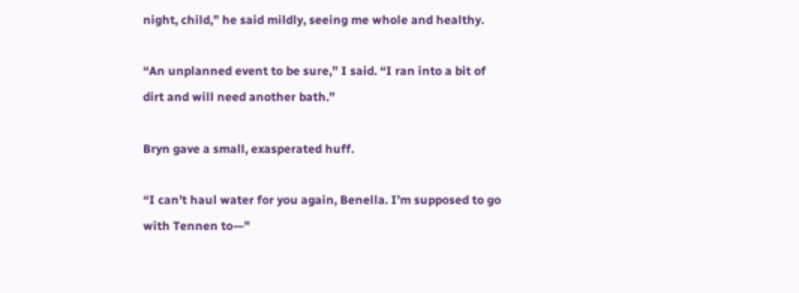night, child,” he said mildly, seeing me whole and healthy.

“An unplanned event to be sure,” I said. “I ran into a bit of dirt and will need another bath.”

Bryn gave a small, exasperated huff.

“I can’t haul water for you again, Benella. I’m supposed to go with Tennen to—”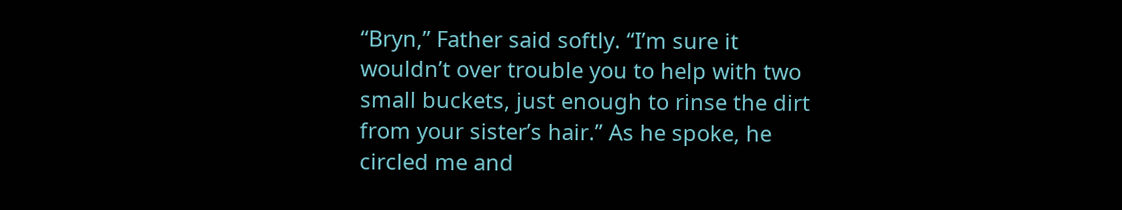“Bryn,” Father said softly. “I’m sure it wouldn’t over trouble you to help with two small buckets, just enough to rinse the dirt from your sister’s hair.” As he spoke, he circled me and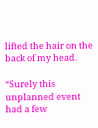lifted the hair on the back of my head.

“Surely this unplanned event had a few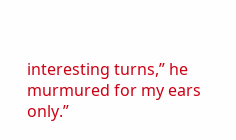interesting turns,” he murmured for my ears only.”